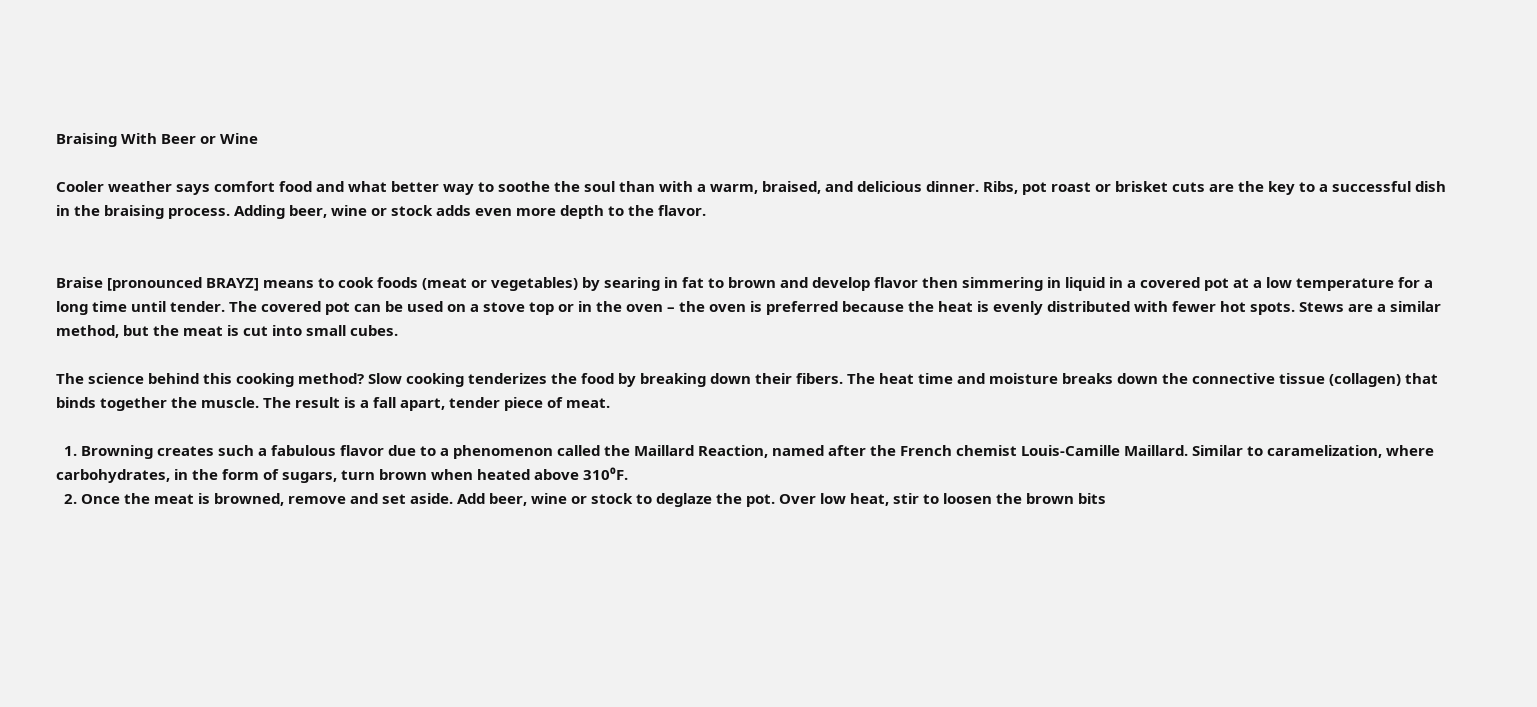Braising With Beer or Wine

Cooler weather says comfort food and what better way to soothe the soul than with a warm, braised, and delicious dinner. Ribs, pot roast or brisket cuts are the key to a successful dish in the braising process. Adding beer, wine or stock adds even more depth to the flavor.


Braise [pronounced BRAYZ] means to cook foods (meat or vegetables) by searing in fat to brown and develop flavor then simmering in liquid in a covered pot at a low temperature for a long time until tender. The covered pot can be used on a stove top or in the oven – the oven is preferred because the heat is evenly distributed with fewer hot spots. Stews are a similar method, but the meat is cut into small cubes.

The science behind this cooking method? Slow cooking tenderizes the food by breaking down their fibers. The heat time and moisture breaks down the connective tissue (collagen) that binds together the muscle. The result is a fall apart, tender piece of meat.

  1. Browning creates such a fabulous flavor due to a phenomenon called the Maillard Reaction, named after the French chemist Louis-Camille Maillard. Similar to caramelization, where carbohydrates, in the form of sugars, turn brown when heated above 310⁰F.
  2. Once the meat is browned, remove and set aside. Add beer, wine or stock to deglaze the pot. Over low heat, stir to loosen the brown bits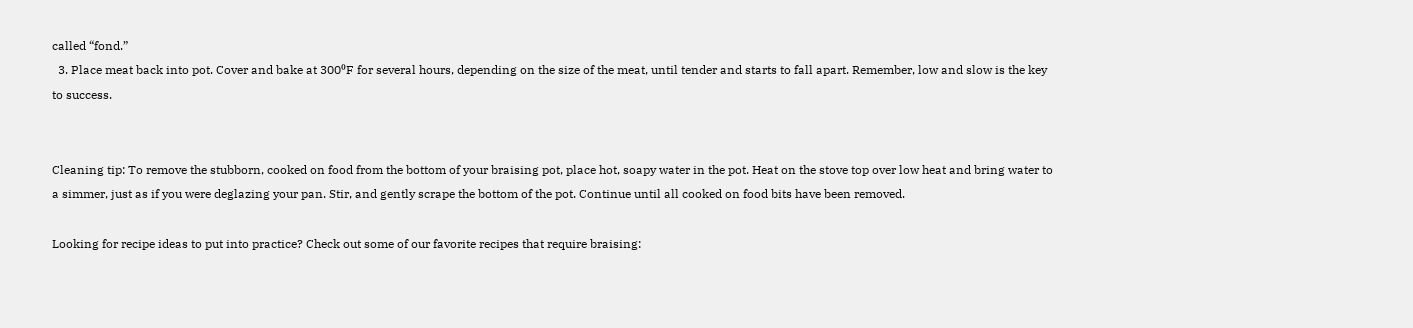called “fond.”
  3. Place meat back into pot. Cover and bake at 300⁰F for several hours, depending on the size of the meat, until tender and starts to fall apart. Remember, low and slow is the key to success.


Cleaning tip: To remove the stubborn, cooked on food from the bottom of your braising pot, place hot, soapy water in the pot. Heat on the stove top over low heat and bring water to a simmer, just as if you were deglazing your pan. Stir, and gently scrape the bottom of the pot. Continue until all cooked on food bits have been removed.

Looking for recipe ideas to put into practice? Check out some of our favorite recipes that require braising: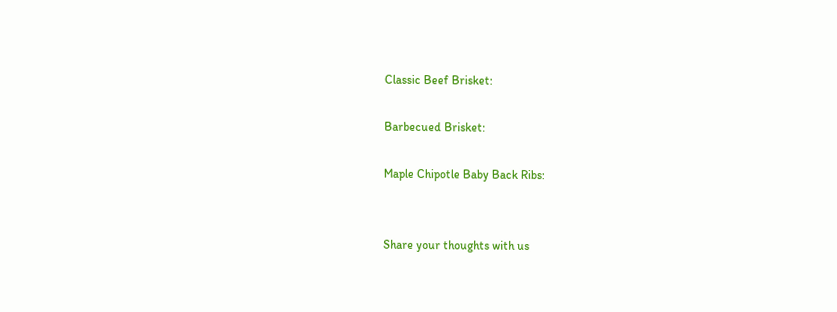Classic Beef Brisket:

Barbecued Brisket:

Maple Chipotle Baby Back Ribs:


Share your thoughts with us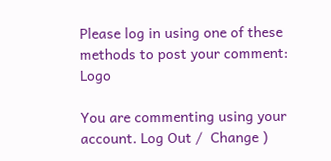Please log in using one of these methods to post your comment: Logo

You are commenting using your account. Log Out /  Change )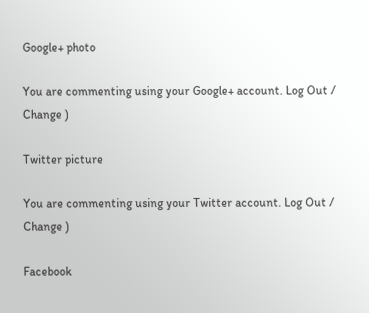Google+ photo

You are commenting using your Google+ account. Log Out /  Change )

Twitter picture

You are commenting using your Twitter account. Log Out /  Change )

Facebook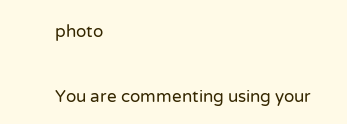photo

You are commenting using your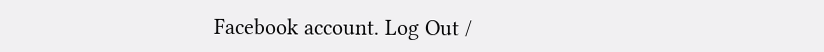Facebook account. Log Out /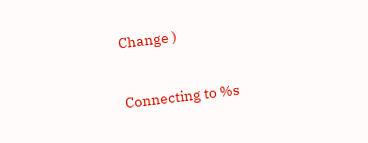Change )


Connecting to %s